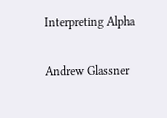Interpreting Alpha

Andrew Glassner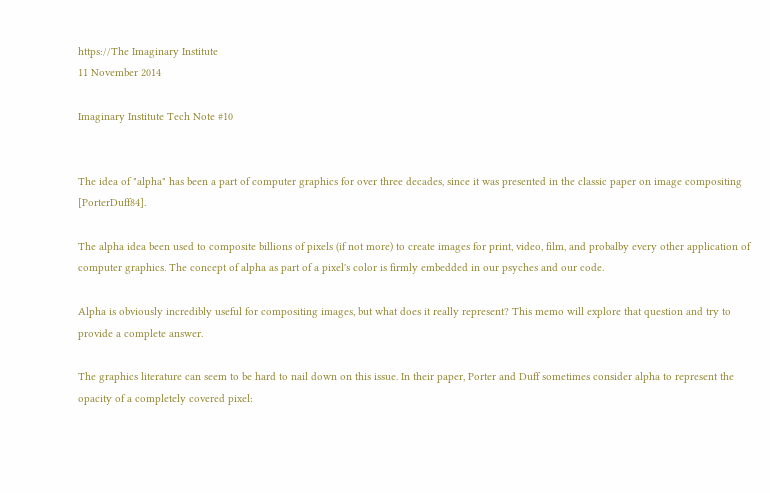https://The Imaginary Institute
11 November 2014

Imaginary Institute Tech Note #10


The idea of "alpha" has been a part of computer graphics for over three decades, since it was presented in the classic paper on image compositing [PorterDuff84].

The alpha idea been used to composite billions of pixels (if not more) to create images for print, video, film, and probalby every other application of computer graphics. The concept of alpha as part of a pixel's color is firmly embedded in our psyches and our code.

Alpha is obviously incredibly useful for compositing images, but what does it really represent? This memo will explore that question and try to provide a complete answer.

The graphics literature can seem to be hard to nail down on this issue. In their paper, Porter and Duff sometimes consider alpha to represent the opacity of a completely covered pixel: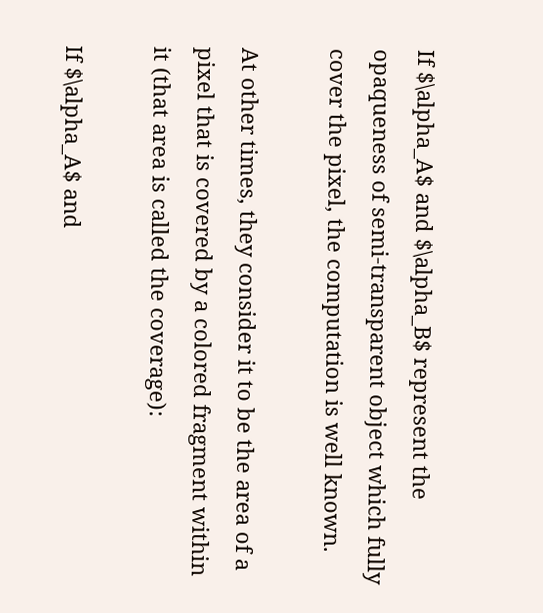If $\alpha_A$ and $\alpha_B$ represent the opaqueness of semi-transparent object which fully cover the pixel, the computation is well known.

At other times, they consider it to be the area of a pixel that is covered by a colored fragment within it (that area is called the coverage):

If $\alpha_A$ and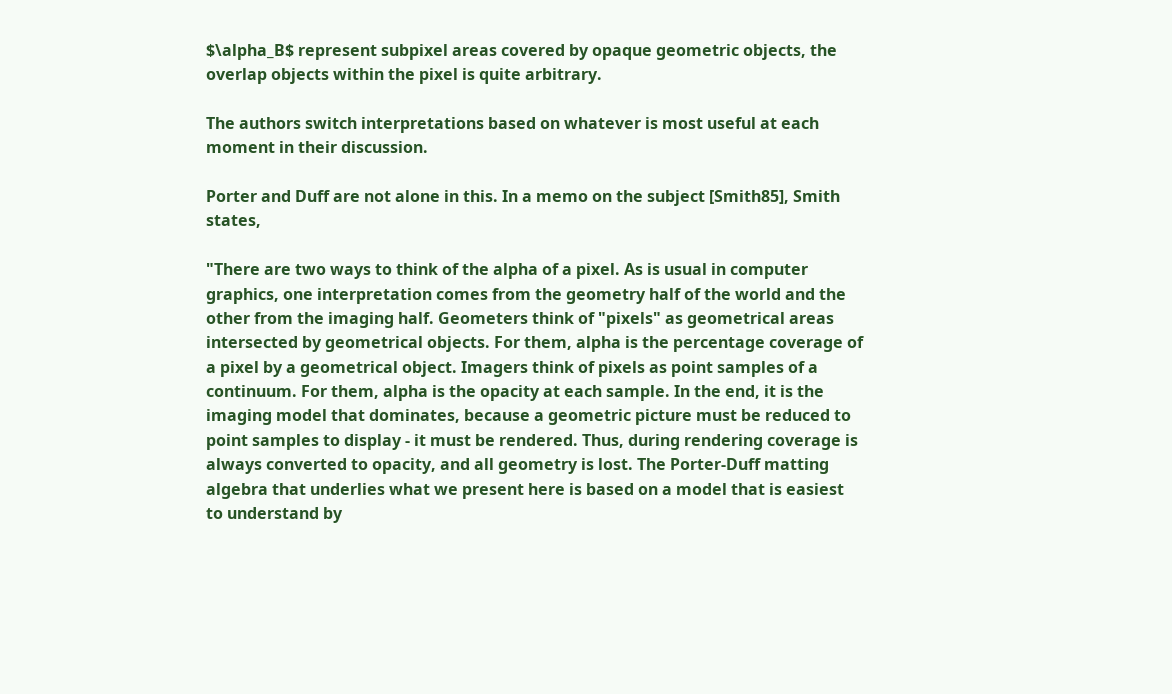$\alpha_B$ represent subpixel areas covered by opaque geometric objects, the overlap objects within the pixel is quite arbitrary.

The authors switch interpretations based on whatever is most useful at each moment in their discussion.

Porter and Duff are not alone in this. In a memo on the subject [Smith85], Smith states,

"There are two ways to think of the alpha of a pixel. As is usual in computer graphics, one interpretation comes from the geometry half of the world and the other from the imaging half. Geometers think of "pixels" as geometrical areas intersected by geometrical objects. For them, alpha is the percentage coverage of a pixel by a geometrical object. Imagers think of pixels as point samples of a continuum. For them, alpha is the opacity at each sample. In the end, it is the imaging model that dominates, because a geometric picture must be reduced to point samples to display - it must be rendered. Thus, during rendering coverage is always converted to opacity, and all geometry is lost. The Porter-Duff matting algebra that underlies what we present here is based on a model that is easiest to understand by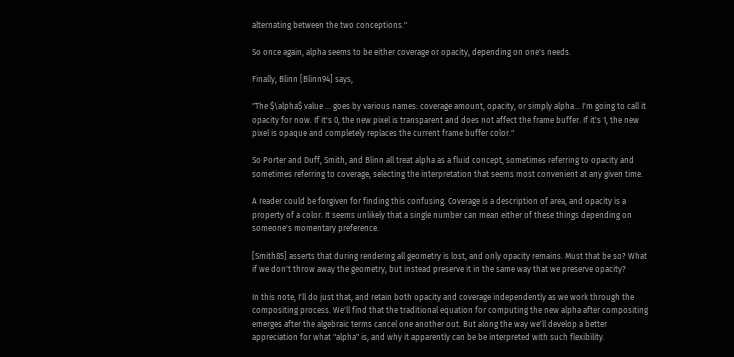alternating between the two conceptions."

So once again, alpha seems to be either coverage or opacity, depending on one's needs.

Finally, Blinn [Blinn94] says,

"The $\alpha$ value ... goes by various names: coverage amount, opacity, or simply alpha... I'm going to call it opacity for now. If it's 0, the new pixel is transparent and does not affect the frame buffer. If it's 1, the new pixel is opaque and completely replaces the current frame buffer color."

So Porter and Duff, Smith, and Blinn all treat alpha as a fluid concept, sometimes referring to opacity and sometimes referring to coverage, selecting the interpretation that seems most convenient at any given time.

A reader could be forgiven for finding this confusing. Coverage is a description of area, and opacity is a property of a color. It seems unlikely that a single number can mean either of these things depending on someone's momentary preference.

[Smith85] asserts that during rendering all geometry is lost, and only opacity remains. Must that be so? What if we don't throw away the geometry, but instead preserve it in the same way that we preserve opacity?

In this note, I'll do just that, and retain both opacity and coverage independently as we work through the compositing process. We'll find that the traditional equation for computing the new alpha after compositing emerges after the algebraic terms cancel one another out. But along the way we'll develop a better appreciation for what "alpha" is, and why it apparently can be be interpreted with such flexibility.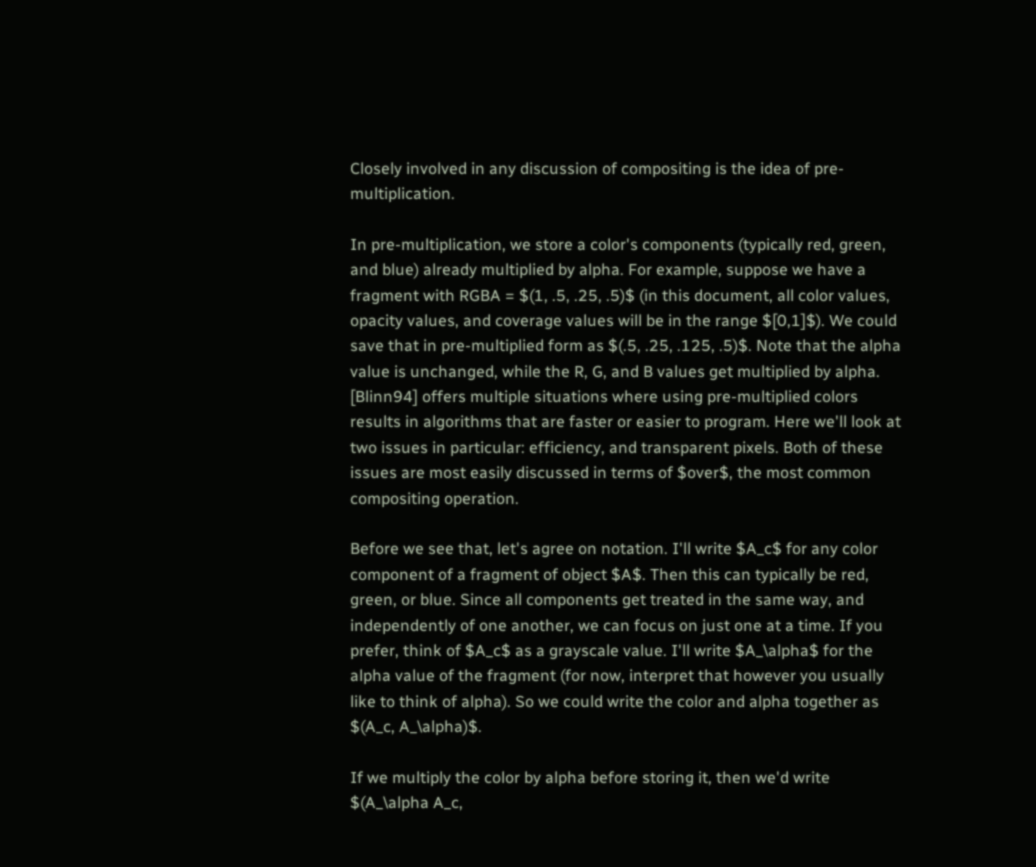Closely involved in any discussion of compositing is the idea of pre-multiplication.

In pre-multiplication, we store a color's components (typically red, green, and blue) already multiplied by alpha. For example, suppose we have a fragment with RGBA = $(1, .5, .25, .5)$ (in this document, all color values, opacity values, and coverage values will be in the range $[0,1]$). We could save that in pre-multiplied form as $(.5, .25, .125, .5)$. Note that the alpha value is unchanged, while the R, G, and B values get multiplied by alpha. [Blinn94] offers multiple situations where using pre-multiplied colors results in algorithms that are faster or easier to program. Here we'll look at two issues in particular: efficiency, and transparent pixels. Both of these issues are most easily discussed in terms of $over$, the most common compositing operation.

Before we see that, let's agree on notation. I'll write $A_c$ for any color component of a fragment of object $A$. Then this can typically be red, green, or blue. Since all components get treated in the same way, and independently of one another, we can focus on just one at a time. If you prefer, think of $A_c$ as a grayscale value. I'll write $A_\alpha$ for the alpha value of the fragment (for now, interpret that however you usually like to think of alpha). So we could write the color and alpha together as $(A_c, A_\alpha)$.

If we multiply the color by alpha before storing it, then we'd write $(A_\alpha A_c,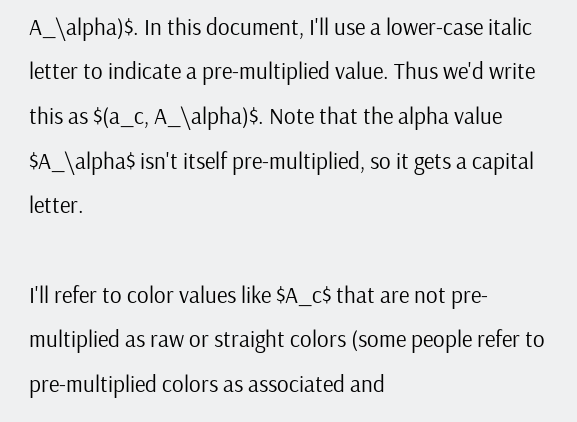A_\alpha)$. In this document, I'll use a lower-case italic letter to indicate a pre-multiplied value. Thus we'd write this as $(a_c, A_\alpha)$. Note that the alpha value $A_\alpha$ isn't itself pre-multiplied, so it gets a capital letter.

I'll refer to color values like $A_c$ that are not pre-multiplied as raw or straight colors (some people refer to pre-multiplied colors as associated and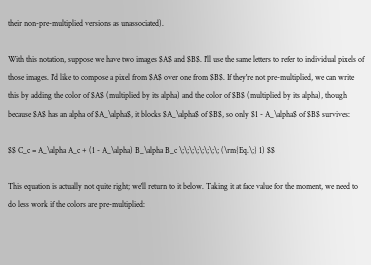their non-pre-multiplied versions as unassociated).

With this notation, suppose we have two images $A$ and $B$. I'll use the same letters to refer to individual pixels of those images. I'd like to compose a pixel from $A$ over one from $B$. If they're not pre-multiplied, we can write this by adding the color of $A$ (multiplied by its alpha) and the color of $B$ (multiplied by its alpha), though because $A$ has an alpha of $A_\alpha$, it blocks $A_\alpha$ of $B$, so only $1 - A_\alpha$ of $B$ survives:

$$ C_c = A_\alpha A_c + (1 - A_\alpha) B_\alpha B_c \;\;\;\;\;\;\;\; (\rm{Eq.\;} 1) $$

This equation is actually not quite right; we'll return to it below. Taking it at face value for the moment, we need to do less work if the colors are pre-multiplied: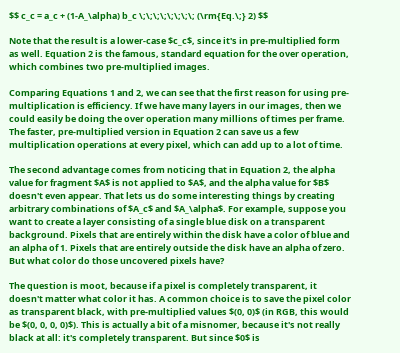$$ c_c = a_c + (1-A_\alpha) b_c \;\;\;\;\;\;\;\; (\rm{Eq.\;} 2) $$

Note that the result is a lower-case $c_c$, since it's in pre-multiplied form as well. Equation 2 is the famous, standard equation for the over operation, which combines two pre-multiplied images.

Comparing Equations 1 and 2, we can see that the first reason for using pre-multiplication is efficiency. If we have many layers in our images, then we could easily be doing the over operation many millions of times per frame. The faster, pre-multiplied version in Equation 2 can save us a few multiplication operations at every pixel, which can add up to a lot of time.

The second advantage comes from noticing that in Equation 2, the alpha value for fragment $A$ is not applied to $A$, and the alpha value for $B$ doesn't even appear. That lets us do some interesting things by creating arbitrary combinations of $A_c$ and $A_\alpha$. For example, suppose you want to create a layer consisting of a single blue disk on a transparent background. Pixels that are entirely within the disk have a color of blue and an alpha of 1. Pixels that are entirely outside the disk have an alpha of zero. But what color do those uncovered pixels have?

The question is moot, because if a pixel is completely transparent, it doesn't matter what color it has. A common choice is to save the pixel color as transparent black, with pre-multiplied values $(0, 0)$ (in RGB, this would be $(0, 0, 0, 0)$). This is actually a bit of a misnomer, because it's not really black at all: it's completely transparent. But since $0$ is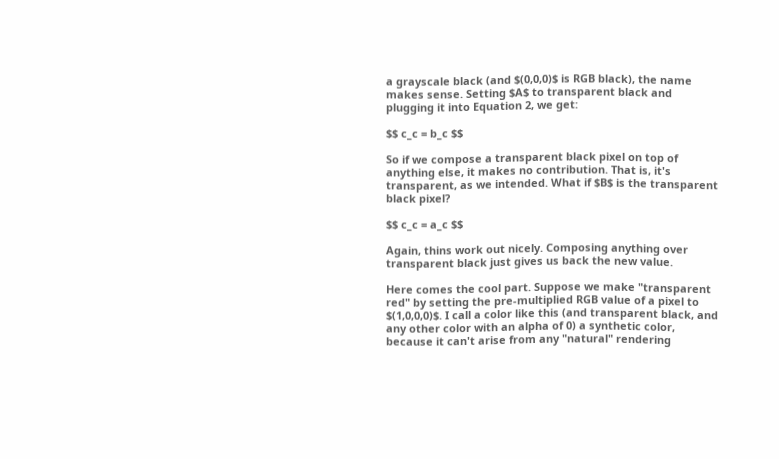a grayscale black (and $(0,0,0)$ is RGB black), the name makes sense. Setting $A$ to transparent black and plugging it into Equation 2, we get:

$$ c_c = b_c $$

So if we compose a transparent black pixel on top of anything else, it makes no contribution. That is, it's transparent, as we intended. What if $B$ is the transparent black pixel?

$$ c_c = a_c $$

Again, thins work out nicely. Composing anything over transparent black just gives us back the new value.

Here comes the cool part. Suppose we make "transparent red" by setting the pre-multiplied RGB value of a pixel to $(1,0,0,0)$. I call a color like this (and transparent black, and any other color with an alpha of 0) a synthetic color, because it can't arise from any "natural" rendering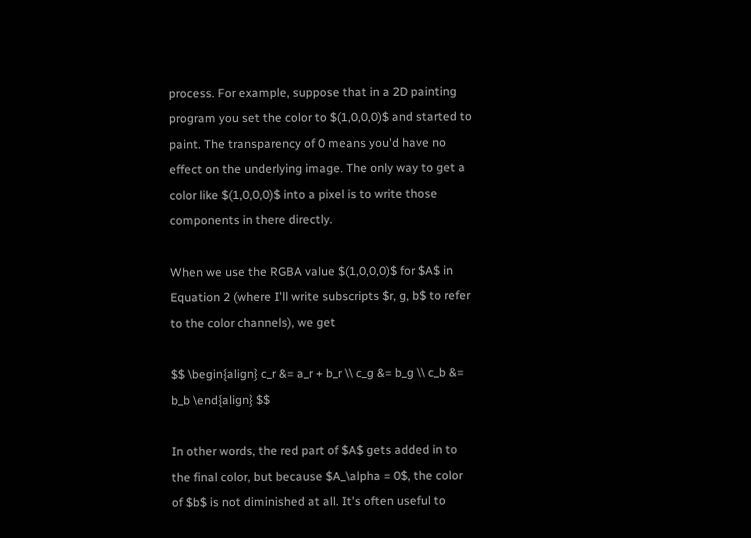process. For example, suppose that in a 2D painting program you set the color to $(1,0,0,0)$ and started to paint. The transparency of 0 means you'd have no effect on the underlying image. The only way to get a color like $(1,0,0,0)$ into a pixel is to write those components in there directly.

When we use the RGBA value $(1,0,0,0)$ for $A$ in Equation 2 (where I'll write subscripts $r, g, b$ to refer to the color channels), we get

$$ \begin{align} c_r &= a_r + b_r \\ c_g &= b_g \\ c_b &= b_b \end{align} $$

In other words, the red part of $A$ gets added in to the final color, but because $A_\alpha = 0$, the color of $b$ is not diminished at all. It's often useful to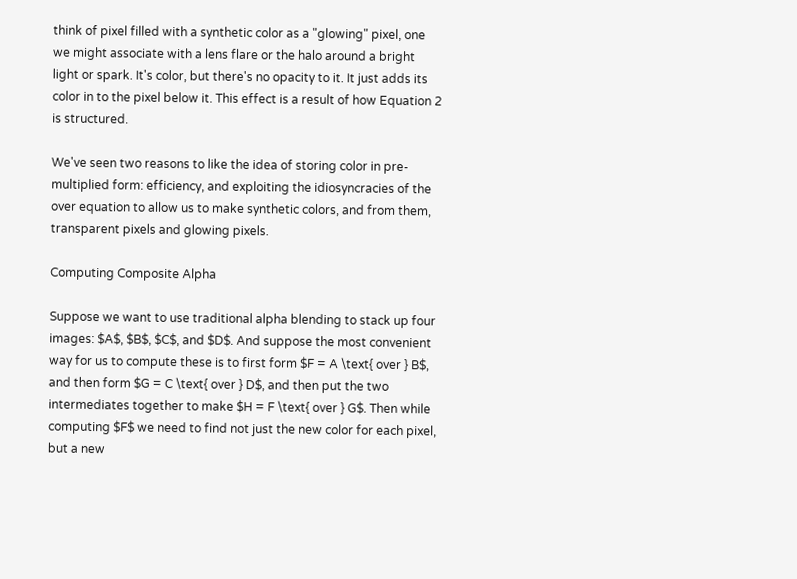think of pixel filled with a synthetic color as a "glowing" pixel, one we might associate with a lens flare or the halo around a bright light or spark. It's color, but there's no opacity to it. It just adds its color in to the pixel below it. This effect is a result of how Equation 2 is structured.

We've seen two reasons to like the idea of storing color in pre-multiplied form: efficiency, and exploiting the idiosyncracies of the over equation to allow us to make synthetic colors, and from them, transparent pixels and glowing pixels.

Computing Composite Alpha

Suppose we want to use traditional alpha blending to stack up four images: $A$, $B$, $C$, and $D$. And suppose the most convenient way for us to compute these is to first form $F = A \text{ over } B$, and then form $G = C \text{ over } D$, and then put the two intermediates together to make $H = F \text{ over } G$. Then while computing $F$ we need to find not just the new color for each pixel, but a new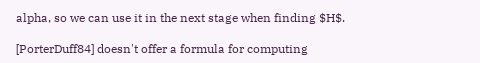alpha, so we can use it in the next stage when finding $H$.

[PorterDuff84] doesn't offer a formula for computing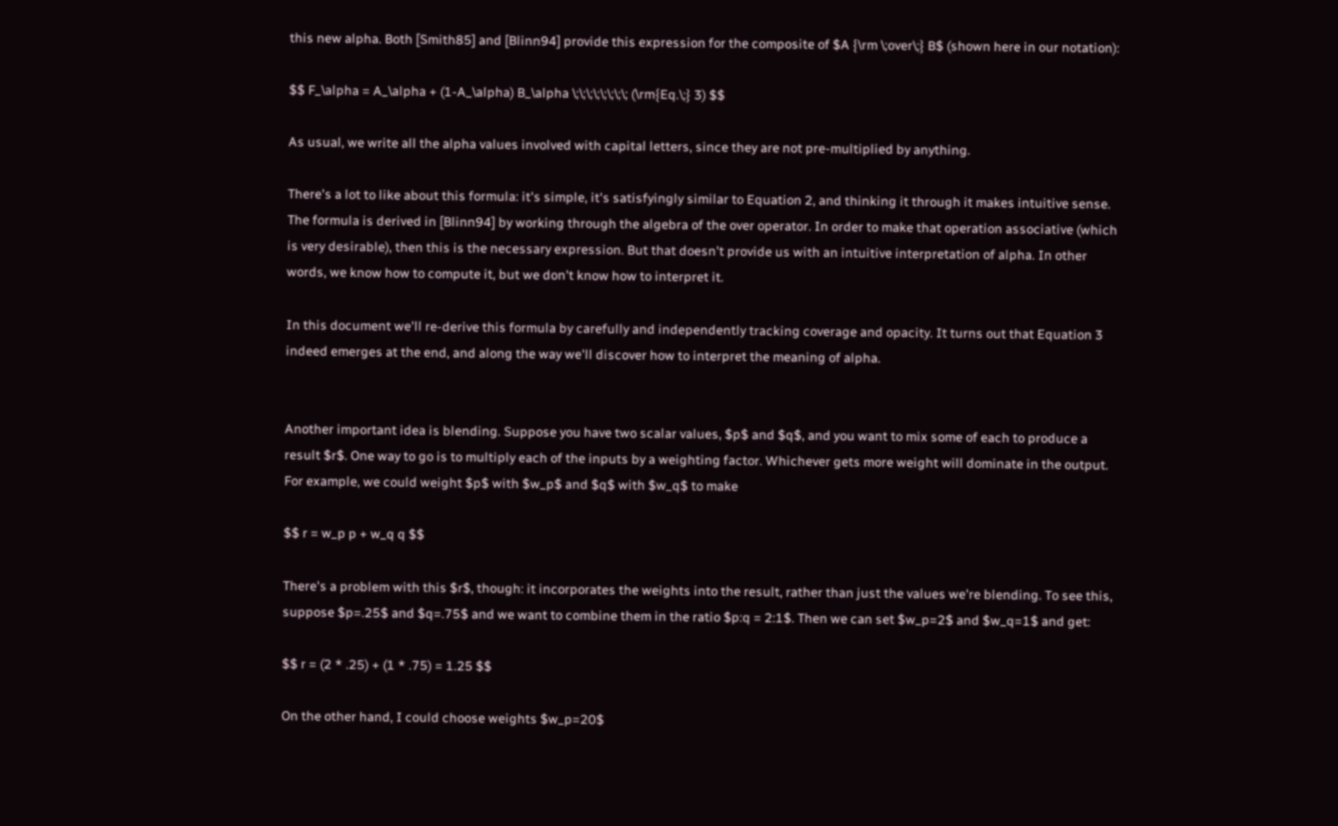this new alpha. Both [Smith85] and [Blinn94] provide this expression for the composite of $A {\rm \;over\;} B$ (shown here in our notation):

$$ F_\alpha = A_\alpha + (1-A_\alpha) B_\alpha \;\;\;\;\;\;\;\; (\rm{Eq.\;} 3) $$

As usual, we write all the alpha values involved with capital letters, since they are not pre-multiplied by anything.

There's a lot to like about this formula: it's simple, it's satisfyingly similar to Equation 2, and thinking it through it makes intuitive sense. The formula is derived in [Blinn94] by working through the algebra of the over operator. In order to make that operation associative (which is very desirable), then this is the necessary expression. But that doesn't provide us with an intuitive interpretation of alpha. In other words, we know how to compute it, but we don't know how to interpret it.

In this document we'll re-derive this formula by carefully and independently tracking coverage and opacity. It turns out that Equation 3 indeed emerges at the end, and along the way we'll discover how to interpret the meaning of alpha.


Another important idea is blending. Suppose you have two scalar values, $p$ and $q$, and you want to mix some of each to produce a result $r$. One way to go is to multiply each of the inputs by a weighting factor. Whichever gets more weight will dominate in the output. For example, we could weight $p$ with $w_p$ and $q$ with $w_q$ to make

$$ r = w_p p + w_q q $$

There's a problem with this $r$, though: it incorporates the weights into the result, rather than just the values we're blending. To see this, suppose $p=.25$ and $q=.75$ and we want to combine them in the ratio $p:q = 2:1$. Then we can set $w_p=2$ and $w_q=1$ and get:

$$ r = (2 * .25) + (1 * .75) = 1.25 $$

On the other hand, I could choose weights $w_p=20$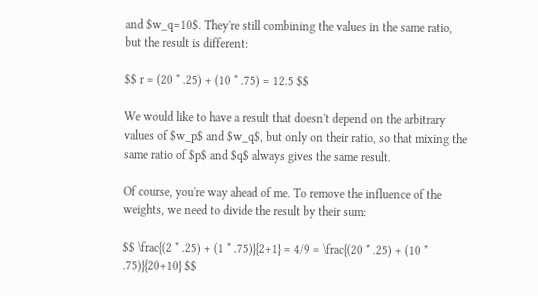and $w_q=10$. They're still combining the values in the same ratio, but the result is different:

$$ r = (20 * .25) + (10 * .75) = 12.5 $$

We would like to have a result that doesn't depend on the arbitrary values of $w_p$ and $w_q$, but only on their ratio, so that mixing the same ratio of $p$ and $q$ always gives the same result.

Of course, you're way ahead of me. To remove the influence of the weights, we need to divide the result by their sum:

$$ \frac{(2 * .25) + (1 * .75)}{2+1} = 4/9 = \frac{(20 * .25) + (10 * .75)}{20+10} $$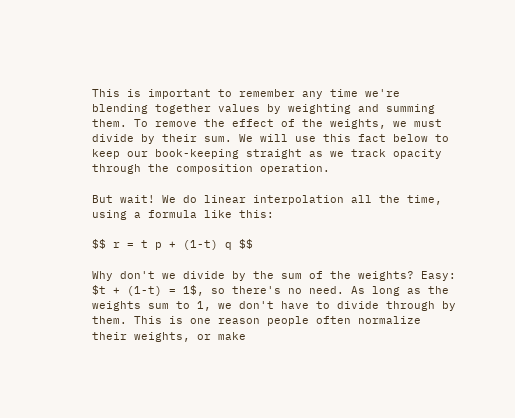This is important to remember any time we're blending together values by weighting and summing them. To remove the effect of the weights, we must divide by their sum. We will use this fact below to keep our book-keeping straight as we track opacity through the composition operation.

But wait! We do linear interpolation all the time, using a formula like this:

$$ r = t p + (1-t) q $$

Why don't we divide by the sum of the weights? Easy: $t + (1-t) = 1$, so there's no need. As long as the weights sum to 1, we don't have to divide through by them. This is one reason people often normalize their weights, or make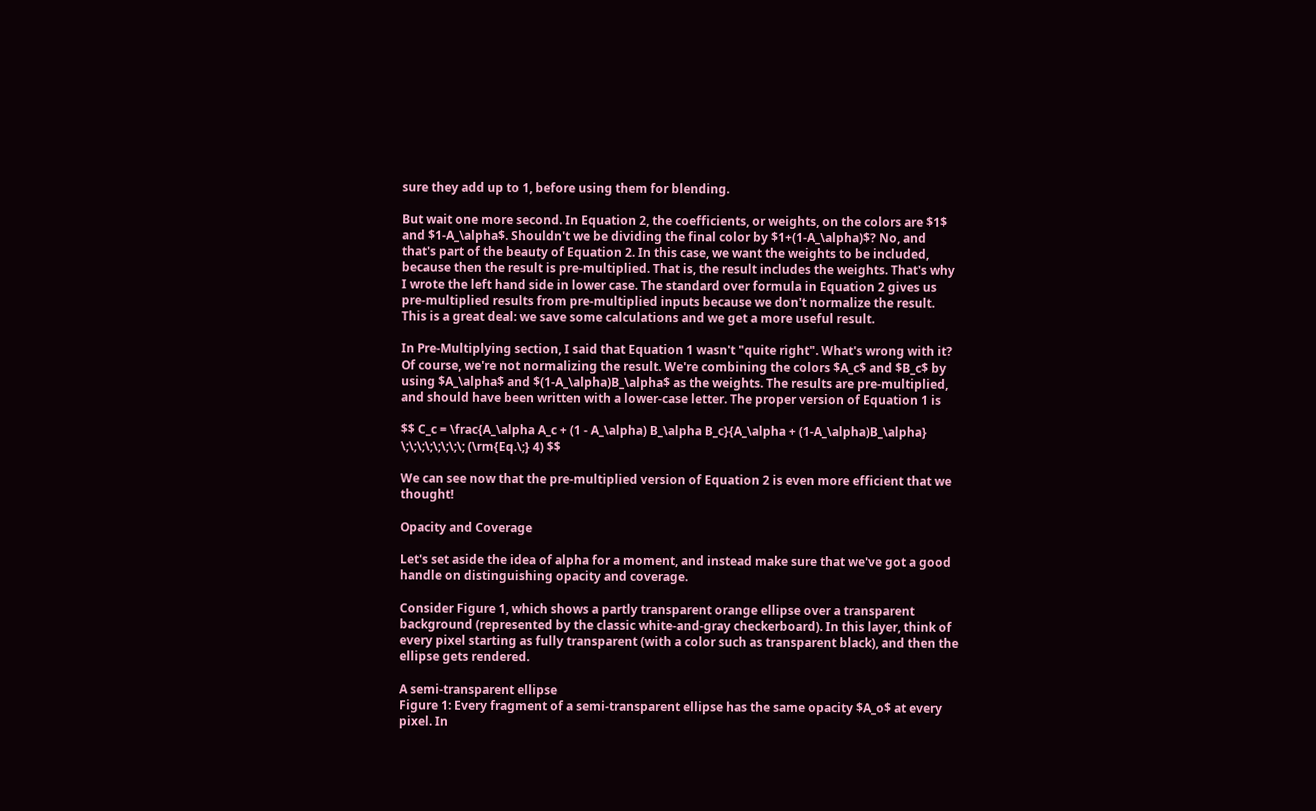sure they add up to 1, before using them for blending.

But wait one more second. In Equation 2, the coefficients, or weights, on the colors are $1$ and $1-A_\alpha$. Shouldn't we be dividing the final color by $1+(1-A_\alpha)$? No, and that's part of the beauty of Equation 2. In this case, we want the weights to be included, because then the result is pre-multiplied. That is, the result includes the weights. That's why I wrote the left hand side in lower case. The standard over formula in Equation 2 gives us pre-multiplied results from pre-multiplied inputs because we don't normalize the result. This is a great deal: we save some calculations and we get a more useful result.

In Pre-Multiplying section, I said that Equation 1 wasn't "quite right". What's wrong with it? Of course, we're not normalizing the result. We're combining the colors $A_c$ and $B_c$ by using $A_\alpha$ and $(1-A_\alpha)B_\alpha$ as the weights. The results are pre-multiplied, and should have been written with a lower-case letter. The proper version of Equation 1 is

$$ C_c = \frac{A_\alpha A_c + (1 - A_\alpha) B_\alpha B_c}{A_\alpha + (1-A_\alpha)B_\alpha} \;\;\;\;\;\;\;\; (\rm{Eq.\;} 4) $$

We can see now that the pre-multiplied version of Equation 2 is even more efficient that we thought!

Opacity and Coverage

Let's set aside the idea of alpha for a moment, and instead make sure that we've got a good handle on distinguishing opacity and coverage.

Consider Figure 1, which shows a partly transparent orange ellipse over a transparent background (represented by the classic white-and-gray checkerboard). In this layer, think of every pixel starting as fully transparent (with a color such as transparent black), and then the ellipse gets rendered.

A semi-transparent ellipse
Figure 1: Every fragment of a semi-transparent ellipse has the same opacity $A_o$ at every pixel. In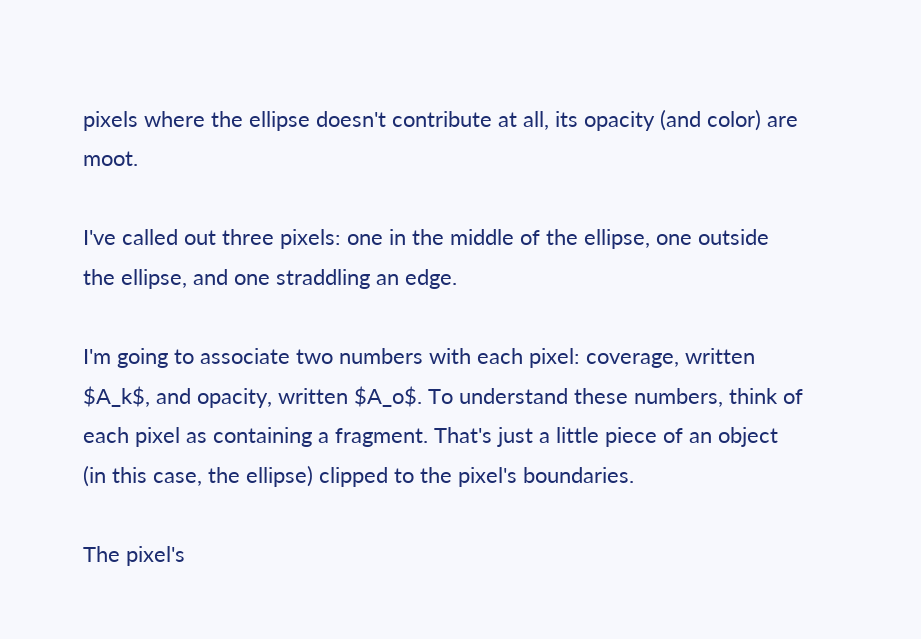pixels where the ellipse doesn't contribute at all, its opacity (and color) are moot.

I've called out three pixels: one in the middle of the ellipse, one outside the ellipse, and one straddling an edge.

I'm going to associate two numbers with each pixel: coverage, written $A_k$, and opacity, written $A_o$. To understand these numbers, think of each pixel as containing a fragment. That's just a little piece of an object (in this case, the ellipse) clipped to the pixel's boundaries.

The pixel's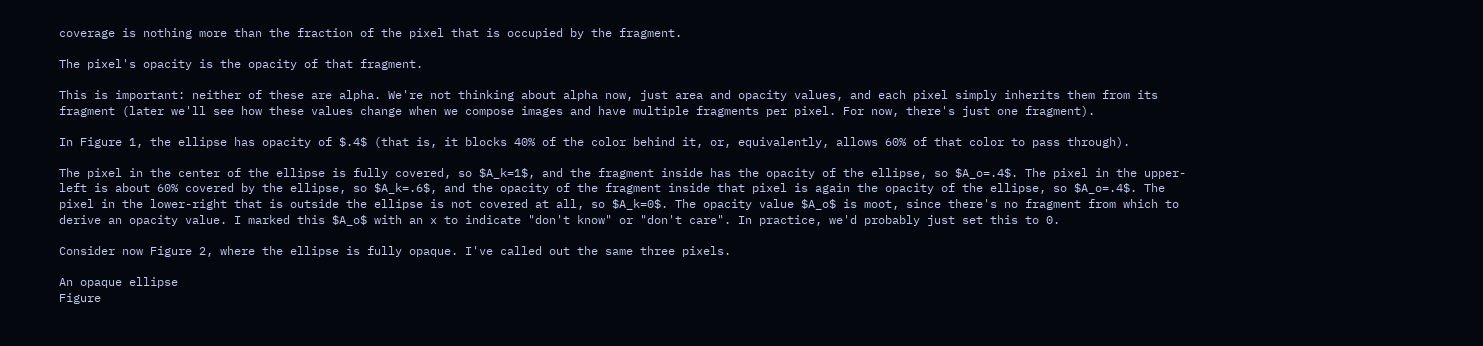coverage is nothing more than the fraction of the pixel that is occupied by the fragment.

The pixel's opacity is the opacity of that fragment.

This is important: neither of these are alpha. We're not thinking about alpha now, just area and opacity values, and each pixel simply inherits them from its fragment (later we'll see how these values change when we compose images and have multiple fragments per pixel. For now, there's just one fragment).

In Figure 1, the ellipse has opacity of $.4$ (that is, it blocks 40% of the color behind it, or, equivalently, allows 60% of that color to pass through).

The pixel in the center of the ellipse is fully covered, so $A_k=1$, and the fragment inside has the opacity of the ellipse, so $A_o=.4$. The pixel in the upper-left is about 60% covered by the ellipse, so $A_k=.6$, and the opacity of the fragment inside that pixel is again the opacity of the ellipse, so $A_o=.4$. The pixel in the lower-right that is outside the ellipse is not covered at all, so $A_k=0$. The opacity value $A_o$ is moot, since there's no fragment from which to derive an opacity value. I marked this $A_o$ with an x to indicate "don't know" or "don't care". In practice, we'd probably just set this to 0.

Consider now Figure 2, where the ellipse is fully opaque. I've called out the same three pixels.

An opaque ellipse
Figure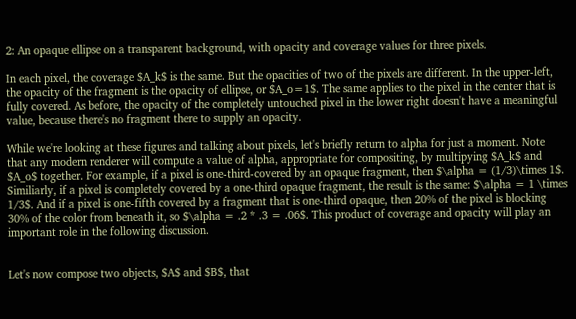2: An opaque ellipse on a transparent background, with opacity and coverage values for three pixels.

In each pixel, the coverage $A_k$ is the same. But the opacities of two of the pixels are different. In the upper-left, the opacity of the fragment is the opacity of ellipse, or $A_o=1$. The same applies to the pixel in the center that is fully covered. As before, the opacity of the completely untouched pixel in the lower right doesn't have a meaningful value, because there's no fragment there to supply an opacity.

While we're looking at these figures and talking about pixels, let's briefly return to alpha for just a moment. Note that any modern renderer will compute a value of alpha, appropriate for compositing, by multipying $A_k$ and $A_o$ together. For example, if a pixel is one-third-covered by an opaque fragment, then $\alpha = (1/3)\times 1$. Similiarly, if a pixel is completely covered by a one-third opaque fragment, the result is the same: $\alpha = 1 \times 1/3$. And if a pixel is one-fifth covered by a fragment that is one-third opaque, then 20% of the pixel is blocking 30% of the color from beneath it, so $\alpha = .2 * .3 = .06$. This product of coverage and opacity will play an important role in the following discussion.


Let's now compose two objects, $A$ and $B$, that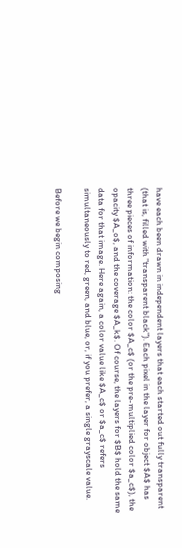have each been drawn in independent layers that each started out fully transparent (that is, filled with "transparent black"). Each pixel in the layer for object $A$ has three pieces of information: the color $A_c$ (or the pre-multiplied color $a_c$), the opacity $A_o$, and the coverage $A_k$. Of course, the layers for $B$ hold the same data for that image. Here again, a color value like $A_c$ or $a_c$ refers simultaneously to red, green, and blue, or, if you prefer, a single grayscale value.

Before we begin composing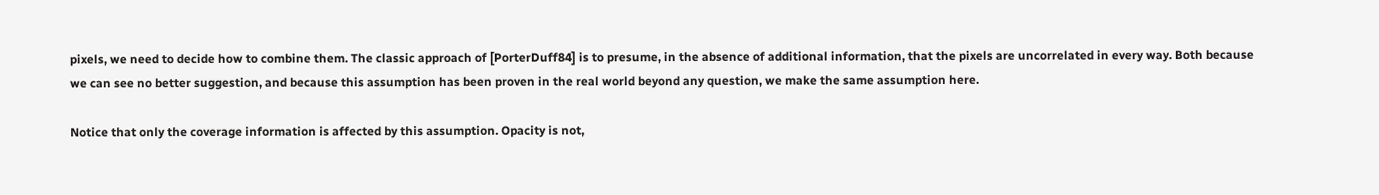pixels, we need to decide how to combine them. The classic approach of [PorterDuff84] is to presume, in the absence of additional information, that the pixels are uncorrelated in every way. Both because we can see no better suggestion, and because this assumption has been proven in the real world beyond any question, we make the same assumption here.

Notice that only the coverage information is affected by this assumption. Opacity is not,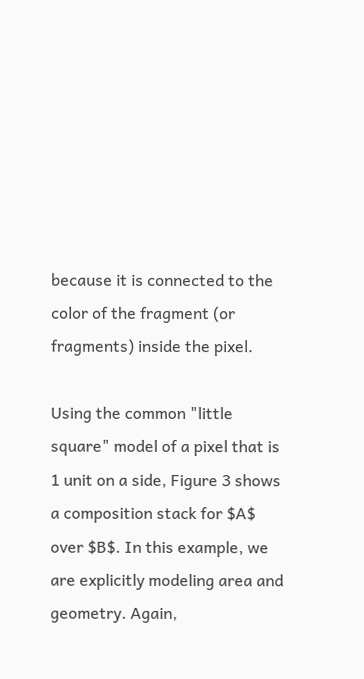because it is connected to the color of the fragment (or fragments) inside the pixel.

Using the common "little square" model of a pixel that is 1 unit on a side, Figure 3 shows a composition stack for $A$ over $B$. In this example, we are explicitly modeling area and geometry. Again,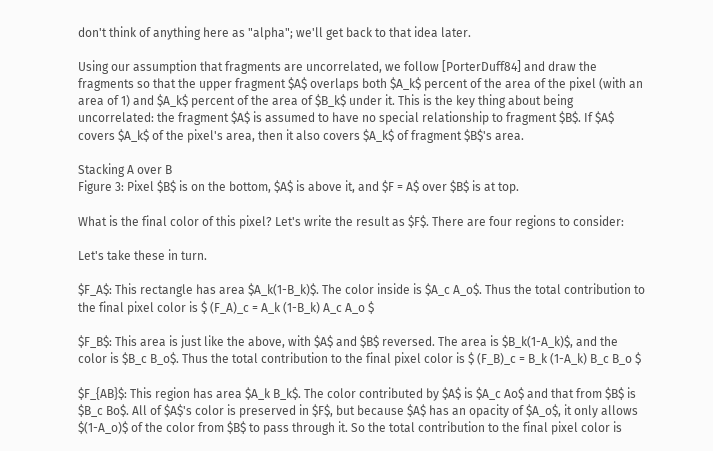don't think of anything here as "alpha"; we'll get back to that idea later.

Using our assumption that fragments are uncorrelated, we follow [PorterDuff84] and draw the fragments so that the upper fragment $A$ overlaps both $A_k$ percent of the area of the pixel (with an area of 1) and $A_k$ percent of the area of $B_k$ under it. This is the key thing about being uncorrelated: the fragment $A$ is assumed to have no special relationship to fragment $B$. If $A$ covers $A_k$ of the pixel's area, then it also covers $A_k$ of fragment $B$'s area.

Stacking A over B
Figure 3: Pixel $B$ is on the bottom, $A$ is above it, and $F = A$ over $B$ is at top.

What is the final color of this pixel? Let's write the result as $F$. There are four regions to consider:

Let's take these in turn.

$F_A$: This rectangle has area $A_k(1-B_k)$. The color inside is $A_c A_o$. Thus the total contribution to the final pixel color is $ (F_A)_c = A_k (1-B_k) A_c A_o $

$F_B$: This area is just like the above, with $A$ and $B$ reversed. The area is $B_k(1-A_k)$, and the color is $B_c B_o$. Thus the total contribution to the final pixel color is $ (F_B)_c = B_k (1-A_k) B_c B_o $

$F_{AB}$: This region has area $A_k B_k$. The color contributed by $A$ is $A_c Ao$ and that from $B$ is $B_c Bo$. All of $A$'s color is preserved in $F$, but because $A$ has an opacity of $A_o$, it only allows $(1-A_o)$ of the color from $B$ to pass through it. So the total contribution to the final pixel color is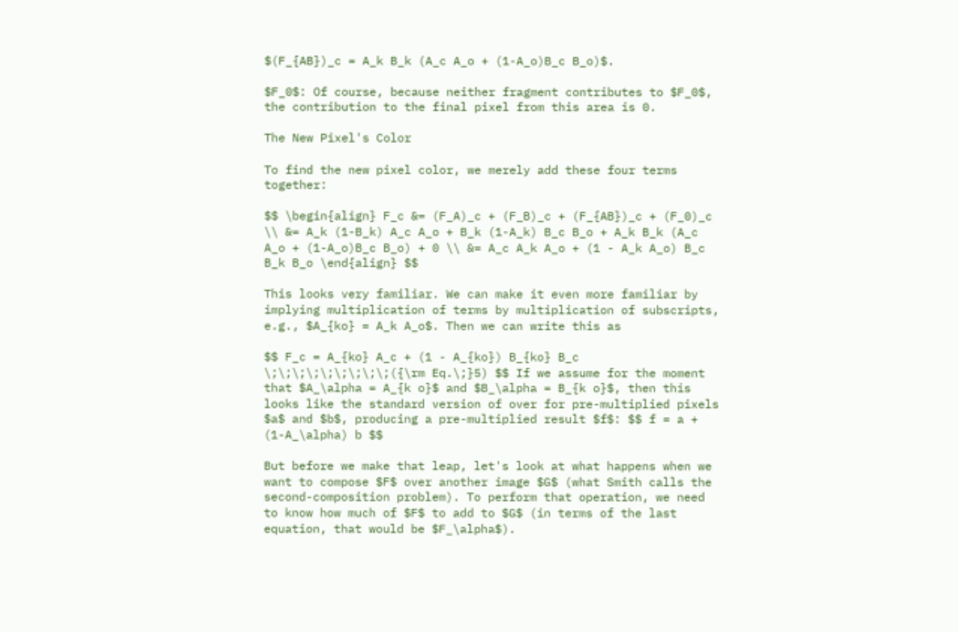$(F_{AB})_c = A_k B_k (A_c A_o + (1-A_o)B_c B_o)$.

$F_0$: Of course, because neither fragment contributes to $F_0$, the contribution to the final pixel from this area is 0.

The New Pixel's Color

To find the new pixel color, we merely add these four terms together:

$$ \begin{align} F_c &= (F_A)_c + (F_B)_c + (F_{AB})_c + (F_0)_c \\ &= A_k (1-B_k) A_c A_o + B_k (1-A_k) B_c B_o + A_k B_k (A_c A_o + (1-A_o)B_c B_o) + 0 \\ &= A_c A_k A_o + (1 - A_k A_o) B_c B_k B_o \end{align} $$

This looks very familiar. We can make it even more familiar by implying multiplication of terms by multiplication of subscripts, e.g., $A_{ko} = A_k A_o$. Then we can write this as

$$ F_c = A_{ko} A_c + (1 - A_{ko}) B_{ko} B_c \;\;\;\;\;\;\;\;\;({\rm Eq.\;}5) $$ If we assume for the moment that $A_\alpha = A_{k o}$ and $B_\alpha = B_{k o}$, then this looks like the standard version of over for pre-multiplied pixels $a$ and $b$, producing a pre-multiplied result $f$: $$ f = a + (1-A_\alpha) b $$

But before we make that leap, let's look at what happens when we want to compose $F$ over another image $G$ (what Smith calls the second-composition problem). To perform that operation, we need to know how much of $F$ to add to $G$ (in terms of the last equation, that would be $F_\alpha$).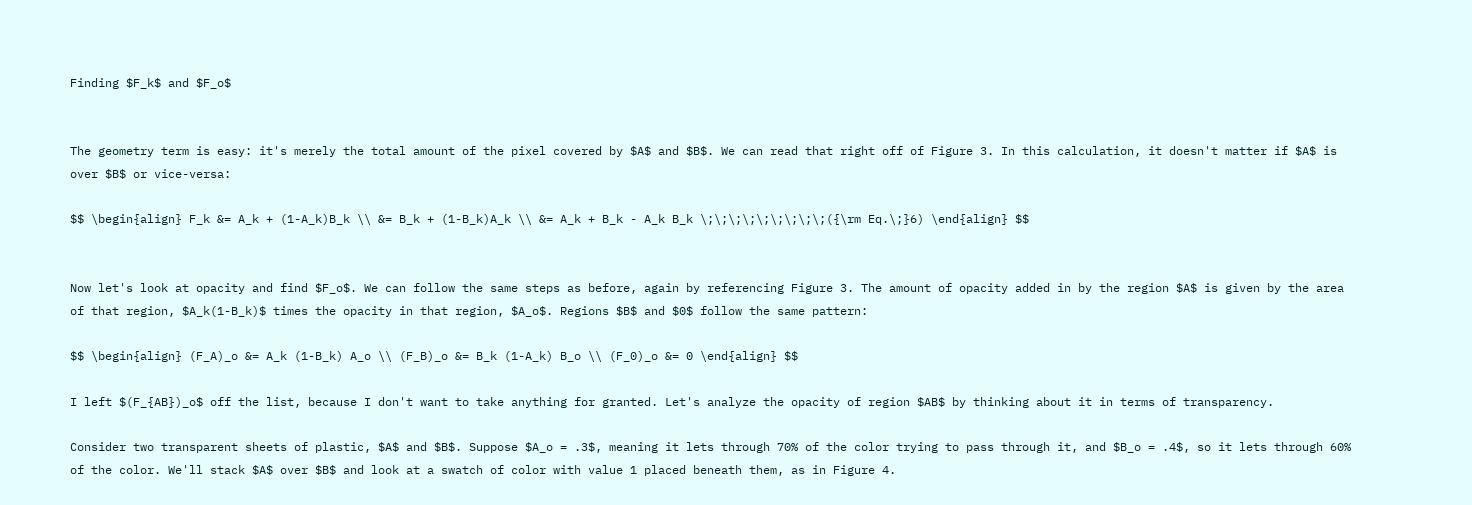Finding $F_k$ and $F_o$


The geometry term is easy: it's merely the total amount of the pixel covered by $A$ and $B$. We can read that right off of Figure 3. In this calculation, it doesn't matter if $A$ is over $B$ or vice-versa:

$$ \begin{align} F_k &= A_k + (1-A_k)B_k \\ &= B_k + (1-B_k)A_k \\ &= A_k + B_k - A_k B_k \;\;\;\;\;\;\;\;\;({\rm Eq.\;}6) \end{align} $$


Now let's look at opacity and find $F_o$. We can follow the same steps as before, again by referencing Figure 3. The amount of opacity added in by the region $A$ is given by the area of that region, $A_k(1-B_k)$ times the opacity in that region, $A_o$. Regions $B$ and $0$ follow the same pattern:

$$ \begin{align} (F_A)_o &= A_k (1-B_k) A_o \\ (F_B)_o &= B_k (1-A_k) B_o \\ (F_0)_o &= 0 \end{align} $$

I left $(F_{AB})_o$ off the list, because I don't want to take anything for granted. Let's analyze the opacity of region $AB$ by thinking about it in terms of transparency.

Consider two transparent sheets of plastic, $A$ and $B$. Suppose $A_o = .3$, meaning it lets through 70% of the color trying to pass through it, and $B_o = .4$, so it lets through 60% of the color. We'll stack $A$ over $B$ and look at a swatch of color with value 1 placed beneath them, as in Figure 4.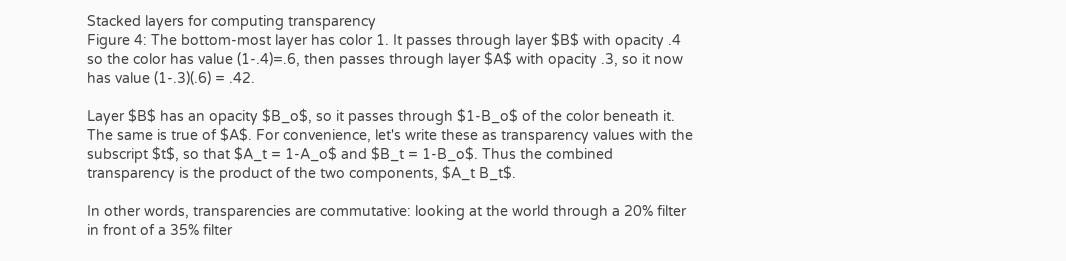Stacked layers for computing transparency
Figure 4: The bottom-most layer has color 1. It passes through layer $B$ with opacity .4 so the color has value (1-.4)=.6, then passes through layer $A$ with opacity .3, so it now has value (1-.3)(.6) = .42.

Layer $B$ has an opacity $B_o$, so it passes through $1-B_o$ of the color beneath it. The same is true of $A$. For convenience, let's write these as transparency values with the subscript $t$, so that $A_t = 1-A_o$ and $B_t = 1-B_o$. Thus the combined transparency is the product of the two components, $A_t B_t$.

In other words, transparencies are commutative: looking at the world through a 20% filter in front of a 35% filter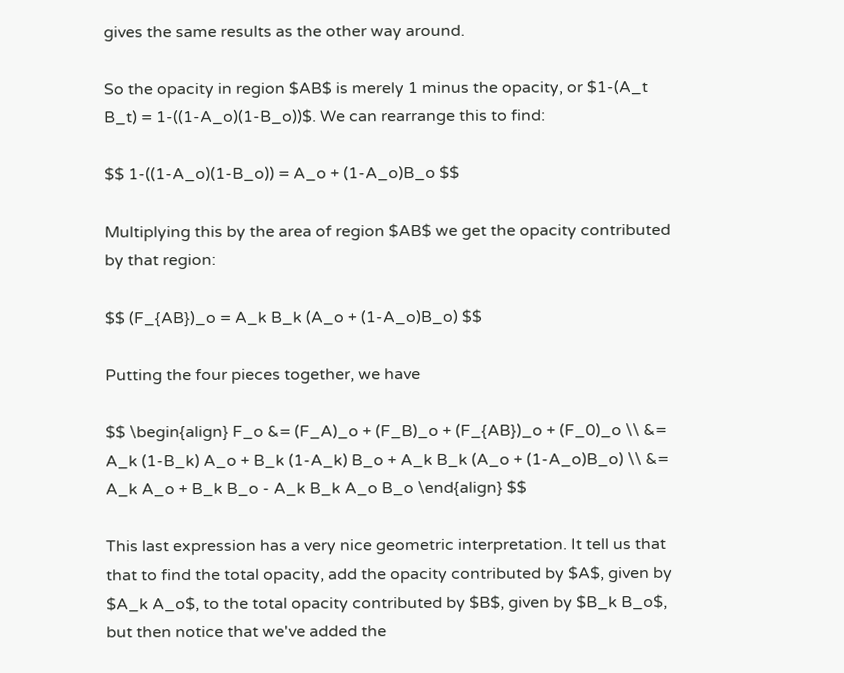gives the same results as the other way around.

So the opacity in region $AB$ is merely 1 minus the opacity, or $1-(A_t B_t) = 1-((1-A_o)(1-B_o))$. We can rearrange this to find:

$$ 1-((1-A_o)(1-B_o)) = A_o + (1-A_o)B_o $$

Multiplying this by the area of region $AB$ we get the opacity contributed by that region:

$$ (F_{AB})_o = A_k B_k (A_o + (1-A_o)B_o) $$

Putting the four pieces together, we have

$$ \begin{align} F_o &= (F_A)_o + (F_B)_o + (F_{AB})_o + (F_0)_o \\ &= A_k (1-B_k) A_o + B_k (1-A_k) B_o + A_k B_k (A_o + (1-A_o)B_o) \\ &= A_k A_o + B_k B_o - A_k B_k A_o B_o \end{align} $$

This last expression has a very nice geometric interpretation. It tell us that that to find the total opacity, add the opacity contributed by $A$, given by $A_k A_o$, to the total opacity contributed by $B$, given by $B_k B_o$, but then notice that we've added the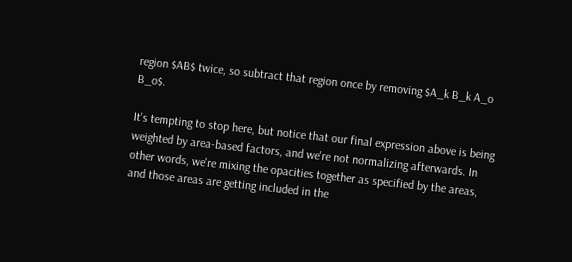region $AB$ twice, so subtract that region once by removing $A_k B_k A_o B_o$.

It's tempting to stop here, but notice that our final expression above is being weighted by area-based factors, and we're not normalizing afterwards. In other words, we're mixing the opacities together as specified by the areas, and those areas are getting included in the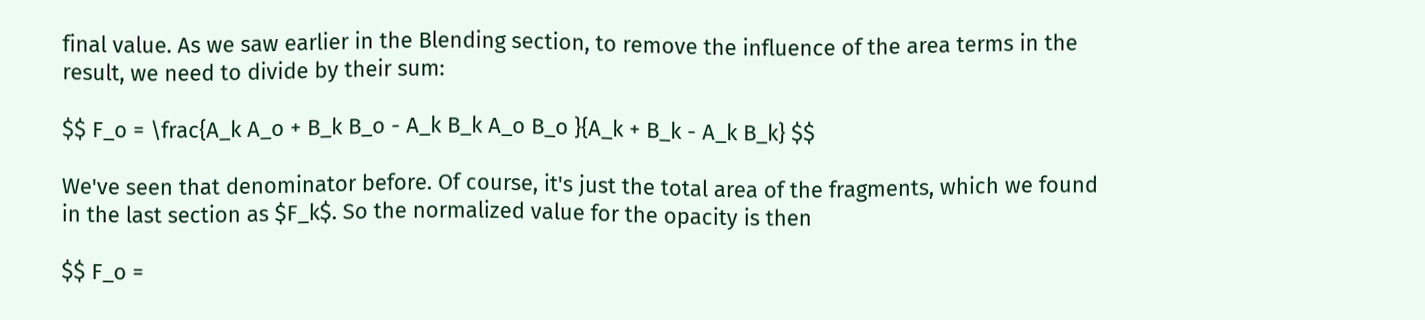final value. As we saw earlier in the Blending section, to remove the influence of the area terms in the result, we need to divide by their sum:

$$ F_o = \frac{A_k A_o + B_k B_o - A_k B_k A_o B_o }{A_k + B_k - A_k B_k} $$

We've seen that denominator before. Of course, it's just the total area of the fragments, which we found in the last section as $F_k$. So the normalized value for the opacity is then

$$ F_o =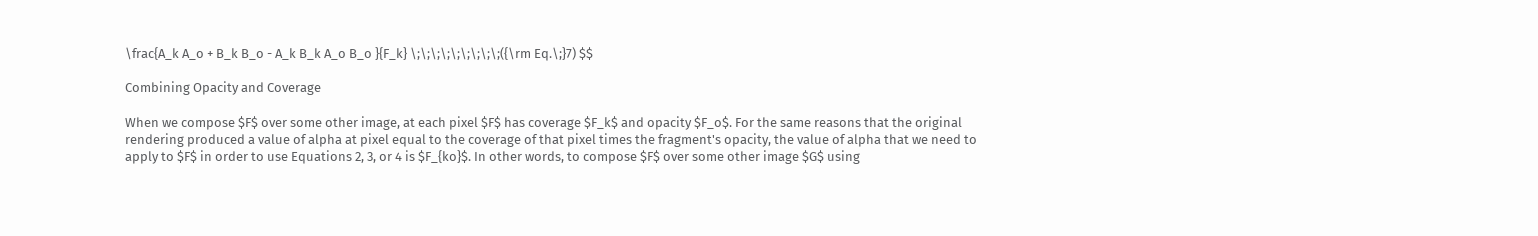\frac{A_k A_o + B_k B_o - A_k B_k A_o B_o }{F_k} \;\;\;\;\;\;\;\;\;({\rm Eq.\;}7) $$

Combining Opacity and Coverage

When we compose $F$ over some other image, at each pixel $F$ has coverage $F_k$ and opacity $F_o$. For the same reasons that the original rendering produced a value of alpha at pixel equal to the coverage of that pixel times the fragment's opacity, the value of alpha that we need to apply to $F$ in order to use Equations 2, 3, or 4 is $F_{ko}$. In other words, to compose $F$ over some other image $G$ using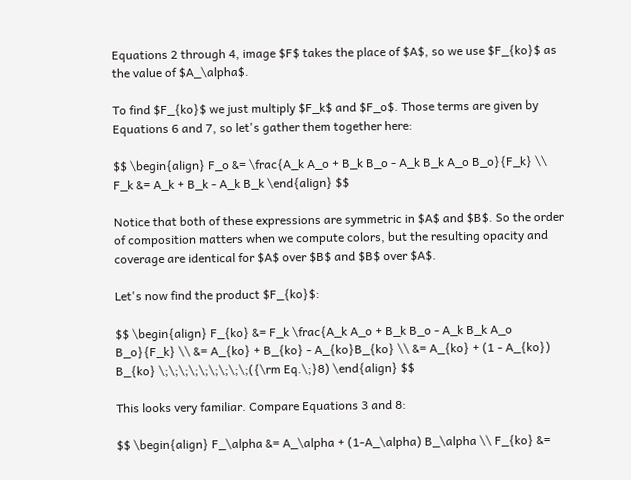Equations 2 through 4, image $F$ takes the place of $A$, so we use $F_{ko}$ as the value of $A_\alpha$.

To find $F_{ko}$ we just multiply $F_k$ and $F_o$. Those terms are given by Equations 6 and 7, so let's gather them together here:

$$ \begin{align} F_o &= \frac{A_k A_o + B_k B_o - A_k B_k A_o B_o}{F_k} \\ F_k &= A_k + B_k - A_k B_k \end{align} $$

Notice that both of these expressions are symmetric in $A$ and $B$. So the order of composition matters when we compute colors, but the resulting opacity and coverage are identical for $A$ over $B$ and $B$ over $A$.

Let's now find the product $F_{ko}$:

$$ \begin{align} F_{ko} &= F_k \frac{A_k A_o + B_k B_o - A_k B_k A_o B_o}{F_k} \\ &= A_{ko} + B_{ko} - A_{ko}B_{ko} \\ &= A_{ko} + (1 - A_{ko}) B_{ko} \;\;\;\;\;\;\;\;\;({\rm Eq.\;}8) \end{align} $$

This looks very familiar. Compare Equations 3 and 8:

$$ \begin{align} F_\alpha &= A_\alpha + (1-A_\alpha) B_\alpha \\ F_{ko} &=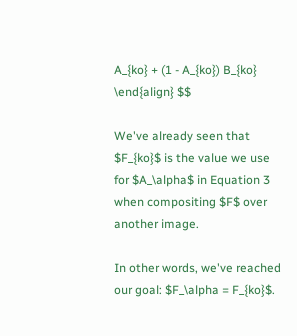A_{ko} + (1 - A_{ko}) B_{ko} \end{align} $$

We've already seen that $F_{ko}$ is the value we use for $A_\alpha$ in Equation 3 when compositing $F$ over another image.

In other words, we've reached our goal: $F_\alpha = F_{ko}$.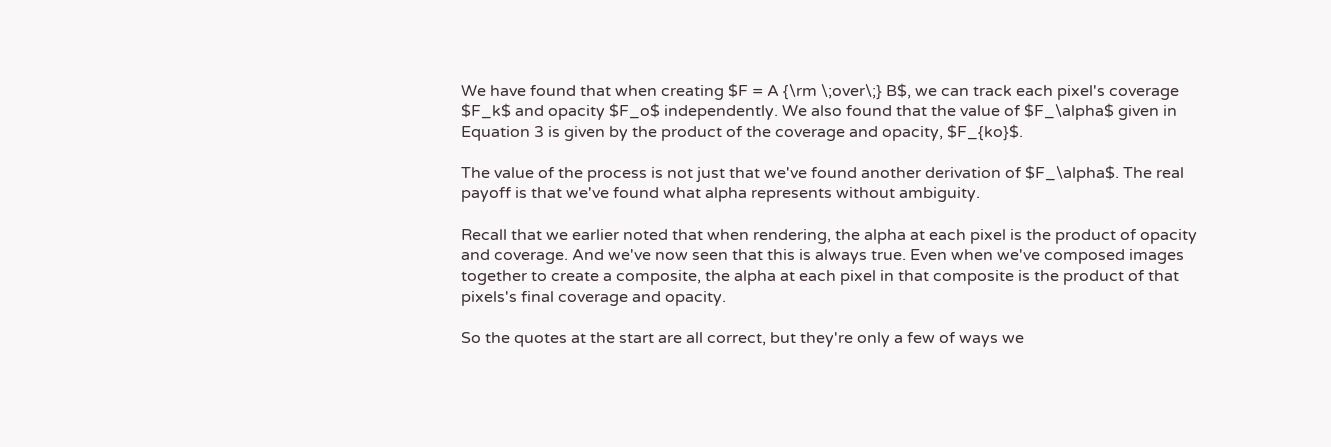We have found that when creating $F = A {\rm \;over\;} B$, we can track each pixel's coverage $F_k$ and opacity $F_o$ independently. We also found that the value of $F_\alpha$ given in Equation 3 is given by the product of the coverage and opacity, $F_{ko}$.

The value of the process is not just that we've found another derivation of $F_\alpha$. The real payoff is that we've found what alpha represents without ambiguity.

Recall that we earlier noted that when rendering, the alpha at each pixel is the product of opacity and coverage. And we've now seen that this is always true. Even when we've composed images together to create a composite, the alpha at each pixel in that composite is the product of that pixels's final coverage and opacity.

So the quotes at the start are all correct, but they're only a few of ways we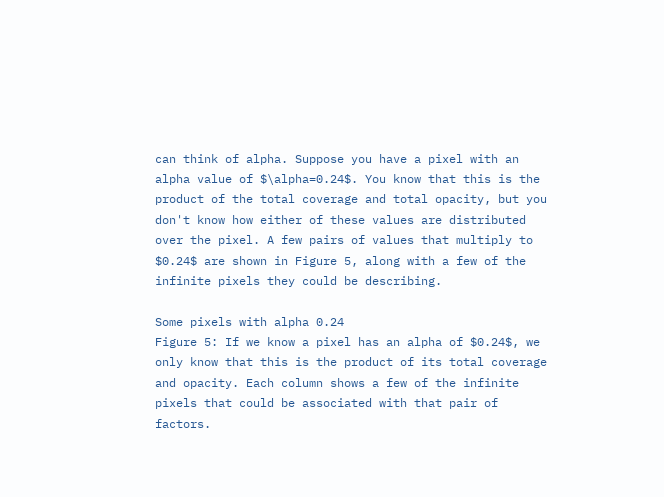can think of alpha. Suppose you have a pixel with an alpha value of $\alpha=0.24$. You know that this is the product of the total coverage and total opacity, but you don't know how either of these values are distributed over the pixel. A few pairs of values that multiply to $0.24$ are shown in Figure 5, along with a few of the infinite pixels they could be describing.

Some pixels with alpha 0.24
Figure 5: If we know a pixel has an alpha of $0.24$, we only know that this is the product of its total coverage and opacity. Each column shows a few of the infinite pixels that could be associated with that pair of factors.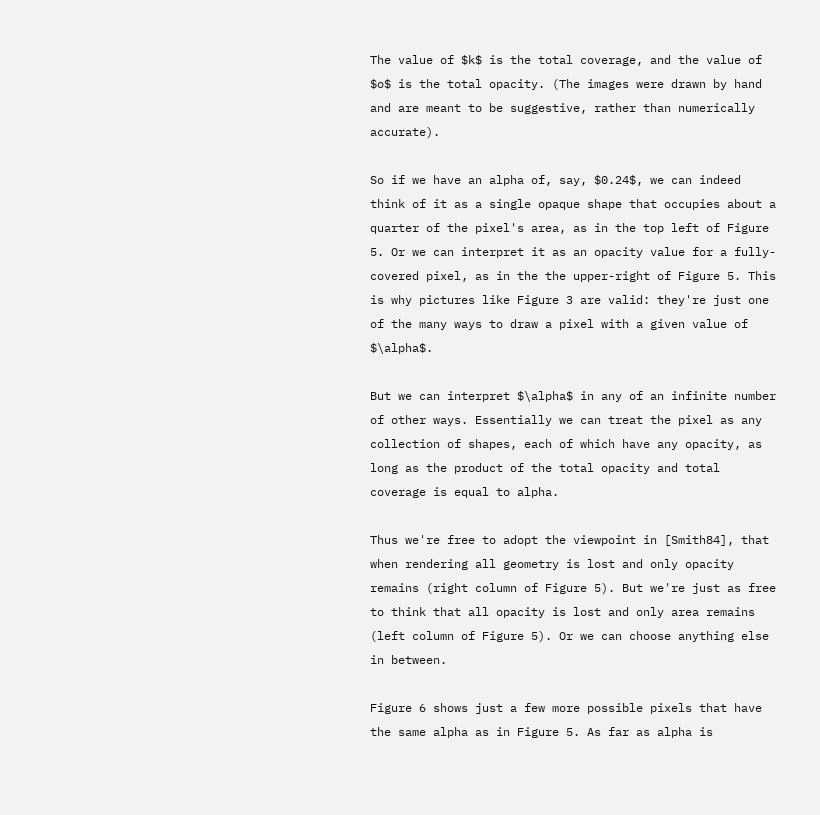The value of $k$ is the total coverage, and the value of $o$ is the total opacity. (The images were drawn by hand and are meant to be suggestive, rather than numerically accurate).

So if we have an alpha of, say, $0.24$, we can indeed think of it as a single opaque shape that occupies about a quarter of the pixel's area, as in the top left of Figure 5. Or we can interpret it as an opacity value for a fully-covered pixel, as in the the upper-right of Figure 5. This is why pictures like Figure 3 are valid: they're just one of the many ways to draw a pixel with a given value of $\alpha$.

But we can interpret $\alpha$ in any of an infinite number of other ways. Essentially we can treat the pixel as any collection of shapes, each of which have any opacity, as long as the product of the total opacity and total coverage is equal to alpha.

Thus we're free to adopt the viewpoint in [Smith84], that when rendering all geometry is lost and only opacity remains (right column of Figure 5). But we're just as free to think that all opacity is lost and only area remains (left column of Figure 5). Or we can choose anything else in between.

Figure 6 shows just a few more possible pixels that have the same alpha as in Figure 5. As far as alpha is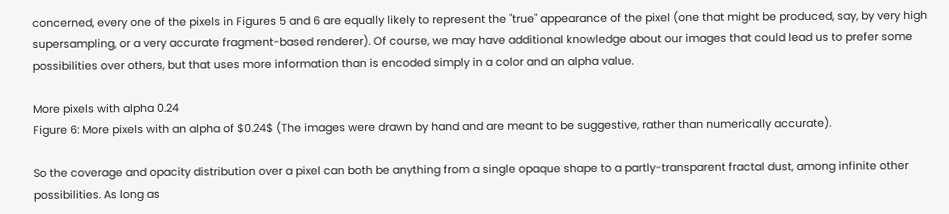concerned, every one of the pixels in Figures 5 and 6 are equally likely to represent the "true" appearance of the pixel (one that might be produced, say, by very high supersampling, or a very accurate fragment-based renderer). Of course, we may have additional knowledge about our images that could lead us to prefer some possibilities over others, but that uses more information than is encoded simply in a color and an alpha value.

More pixels with alpha 0.24
Figure 6: More pixels with an alpha of $0.24$ (The images were drawn by hand and are meant to be suggestive, rather than numerically accurate).

So the coverage and opacity distribution over a pixel can both be anything from a single opaque shape to a partly-transparent fractal dust, among infinite other possibilities. As long as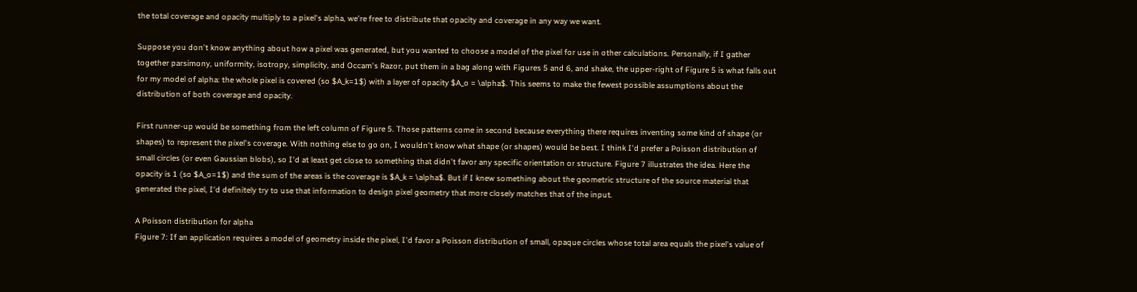the total coverage and opacity multiply to a pixel's alpha, we're free to distribute that opacity and coverage in any way we want.

Suppose you don't know anything about how a pixel was generated, but you wanted to choose a model of the pixel for use in other calculations. Personally, if I gather together parsimony, uniformity, isotropy, simplicity, and Occam's Razor, put them in a bag along with Figures 5 and 6, and shake, the upper-right of Figure 5 is what falls out for my model of alpha: the whole pixel is covered (so $A_k=1$) with a layer of opacity $A_o = \alpha$. This seems to make the fewest possible assumptions about the distribution of both coverage and opacity.

First runner-up would be something from the left column of Figure 5. Those patterns come in second because everything there requires inventing some kind of shape (or shapes) to represent the pixel's coverage. With nothing else to go on, I wouldn't know what shape (or shapes) would be best. I think I'd prefer a Poisson distribution of small circles (or even Gaussian blobs), so I'd at least get close to something that didn't favor any specific orientation or structure. Figure 7 illustrates the idea. Here the opacity is 1 (so $A_o=1$) and the sum of the areas is the coverage is $A_k = \alpha$. But if I knew something about the geometric structure of the source material that generated the pixel, I'd definitely try to use that information to design pixel geometry that more closely matches that of the input.

A Poisson distribution for alpha
Figure 7: If an application requires a model of geometry inside the pixel, I'd favor a Poisson distribution of small, opaque circles whose total area equals the pixel's value of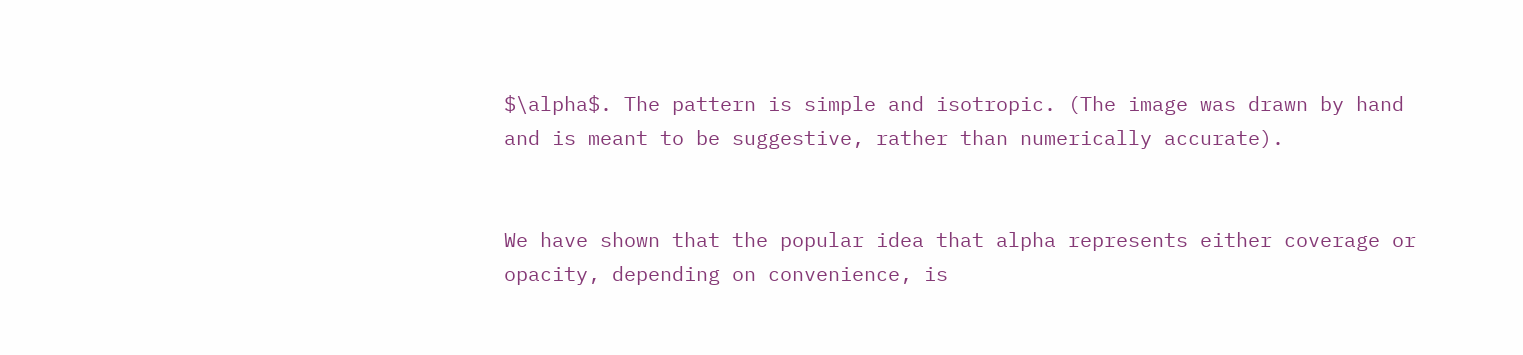$\alpha$. The pattern is simple and isotropic. (The image was drawn by hand and is meant to be suggestive, rather than numerically accurate).


We have shown that the popular idea that alpha represents either coverage or opacity, depending on convenience, is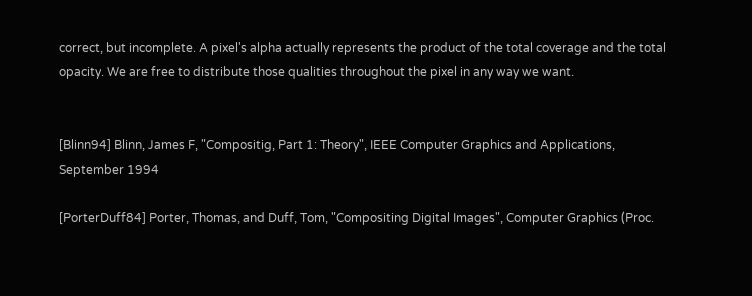correct, but incomplete. A pixel's alpha actually represents the product of the total coverage and the total opacity. We are free to distribute those qualities throughout the pixel in any way we want.


[Blinn94] Blinn, James F, "Compositig, Part 1: Theory", IEEE Computer Graphics and Applications, September 1994

[PorterDuff84] Porter, Thomas, and Duff, Tom, "Compositing Digital Images", Computer Graphics (Proc.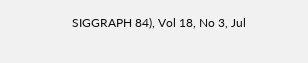SIGGRAPH 84), Vol 18, No 3, Jul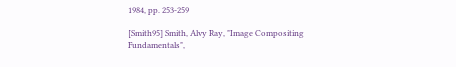1984, pp. 253-259

[Smith95] Smith, Alvy Ray, "Image Compositing Fundamentals",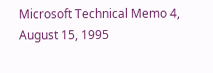Microsoft Technical Memo 4, August 15, 1995